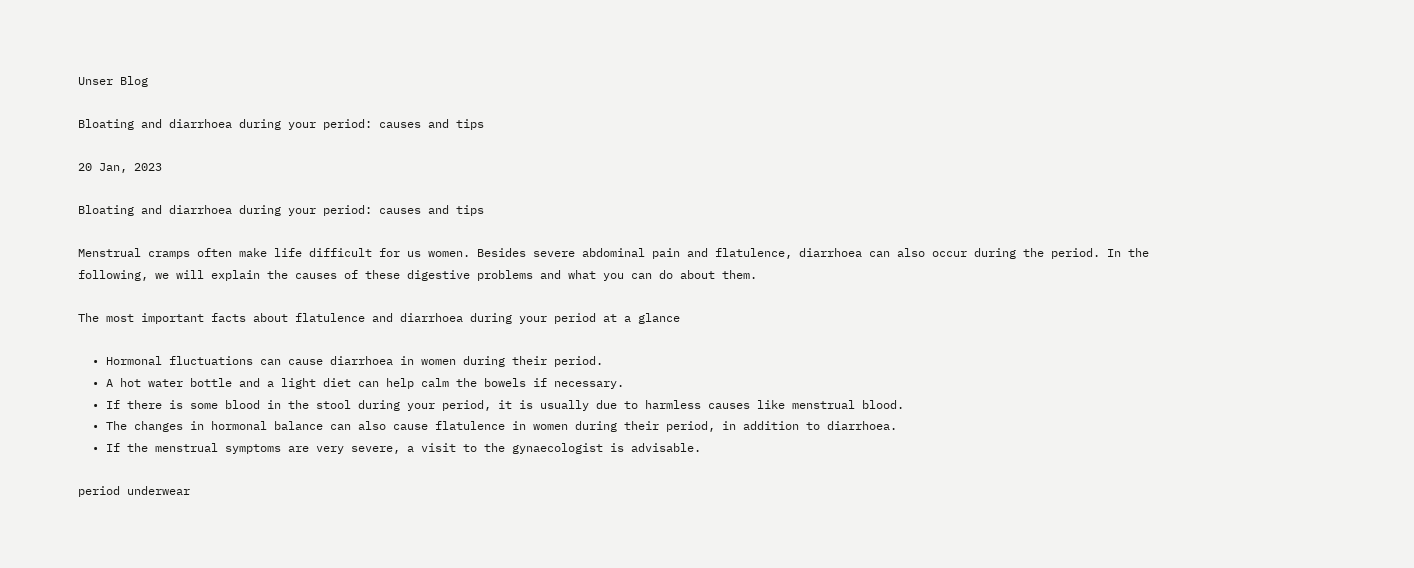Unser Blog

Bloating and diarrhoea during your period: causes and tips

20 Jan, 2023

Bloating and diarrhoea during your period: causes and tips

Menstrual cramps often make life difficult for us women. Besides severe abdominal pain and flatulence, diarrhoea can also occur during the period. In the following, we will explain the causes of these digestive problems and what you can do about them.

The most important facts about flatulence and diarrhoea during your period at a glance

  • Hormonal fluctuations can cause diarrhoea in women during their period.
  • A hot water bottle and a light diet can help calm the bowels if necessary.
  • If there is some blood in the stool during your period, it is usually due to harmless causes like menstrual blood.
  • The changes in hormonal balance can also cause flatulence in women during their period, in addition to diarrhoea.
  • If the menstrual symptoms are very severe, a visit to the gynaecologist is advisable.

period underwear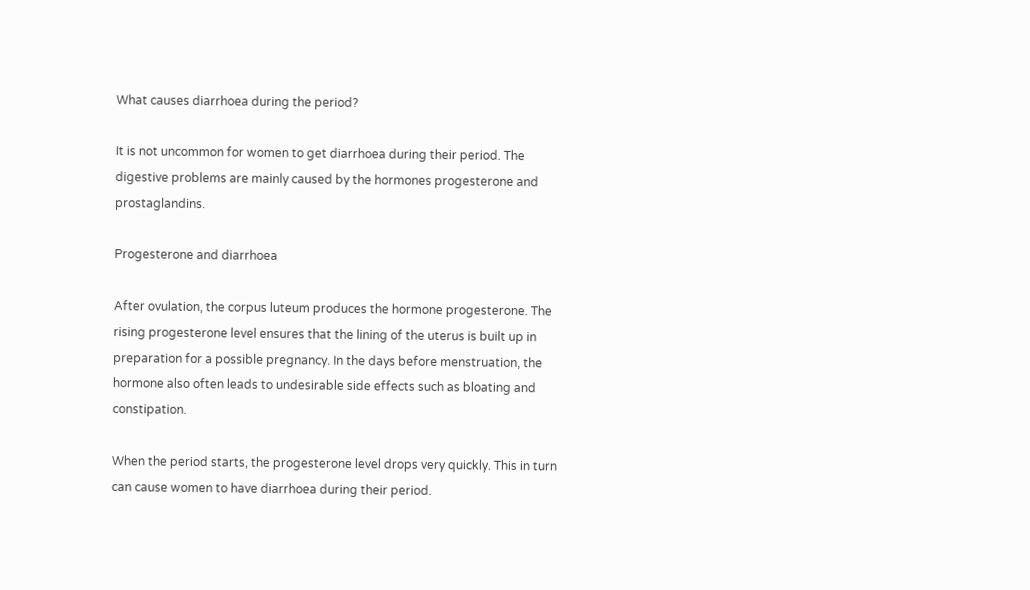What causes diarrhoea during the period?

It is not uncommon for women to get diarrhoea during their period. The digestive problems are mainly caused by the hormones progesterone and prostaglandins.

Progesterone and diarrhoea

After ovulation, the corpus luteum produces the hormone progesterone. The rising progesterone level ensures that the lining of the uterus is built up in preparation for a possible pregnancy. In the days before menstruation, the hormone also often leads to undesirable side effects such as bloating and constipation.

When the period starts, the progesterone level drops very quickly. This in turn can cause women to have diarrhoea during their period.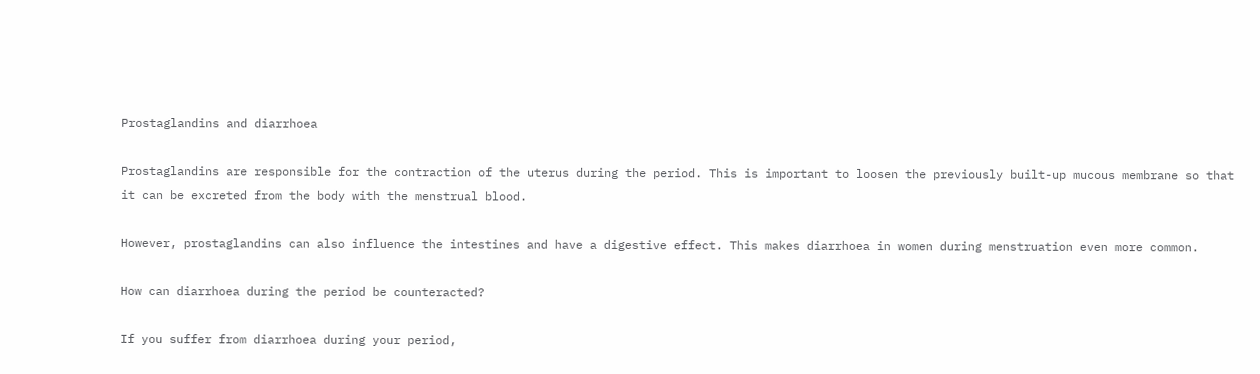Prostaglandins and diarrhoea

Prostaglandins are responsible for the contraction of the uterus during the period. This is important to loosen the previously built-up mucous membrane so that it can be excreted from the body with the menstrual blood.

However, prostaglandins can also influence the intestines and have a digestive effect. This makes diarrhoea in women during menstruation even more common.

How can diarrhoea during the period be counteracted?

If you suffer from diarrhoea during your period,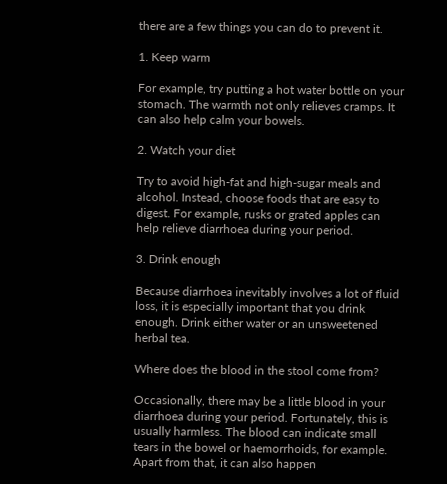there are a few things you can do to prevent it.

1. Keep warm

For example, try putting a hot water bottle on your stomach. The warmth not only relieves cramps. It can also help calm your bowels.

2. Watch your diet

Try to avoid high-fat and high-sugar meals and alcohol. Instead, choose foods that are easy to digest. For example, rusks or grated apples can help relieve diarrhoea during your period.

3. Drink enough

Because diarrhoea inevitably involves a lot of fluid loss, it is especially important that you drink enough. Drink either water or an unsweetened herbal tea.

Where does the blood in the stool come from?

Occasionally, there may be a little blood in your diarrhoea during your period. Fortunately, this is usually harmless. The blood can indicate small tears in the bowel or haemorrhoids, for example. Apart from that, it can also happen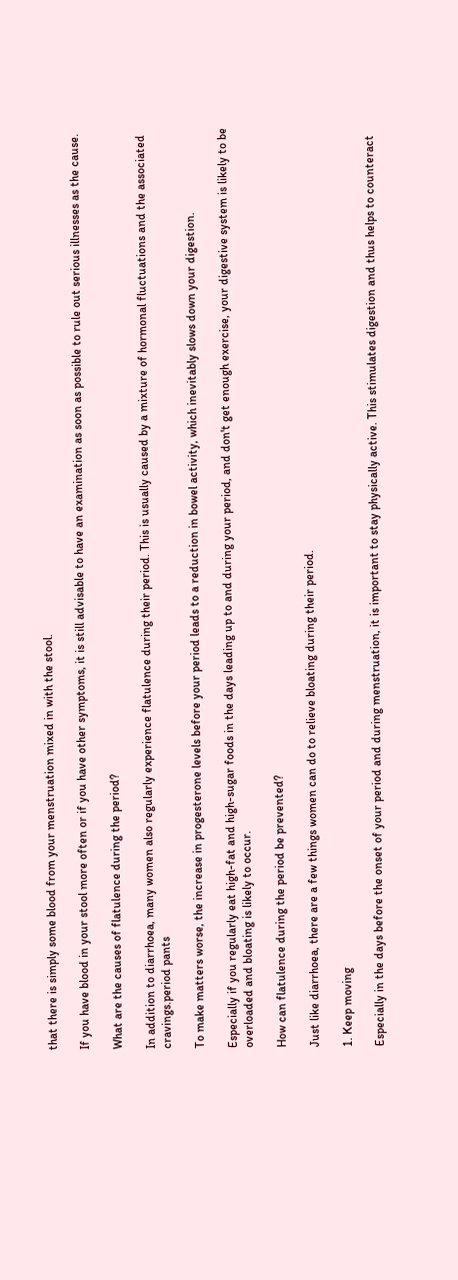that there is simply some blood from your menstruation mixed in with the stool.

If you have blood in your stool more often or if you have other symptoms, it is still advisable to have an examination as soon as possible to rule out serious illnesses as the cause.

What are the causes of flatulence during the period?

In addition to diarrhoea, many women also regularly experience flatulence during their period. This is usually caused by a mixture of hormonal fluctuations and the associated cravings.period pants

To make matters worse, the increase in progesterone levels before your period leads to a reduction in bowel activity, which inevitably slows down your digestion.

Especially if you regularly eat high-fat and high-sugar foods in the days leading up to and during your period, and don't get enough exercise, your digestive system is likely to be overloaded and bloating is likely to occur.

How can flatulence during the period be prevented?

Just like diarrhoea, there are a few things women can do to relieve bloating during their period.

1. Keep moving

Especially in the days before the onset of your period and during menstruation, it is important to stay physically active. This stimulates digestion and thus helps to counteract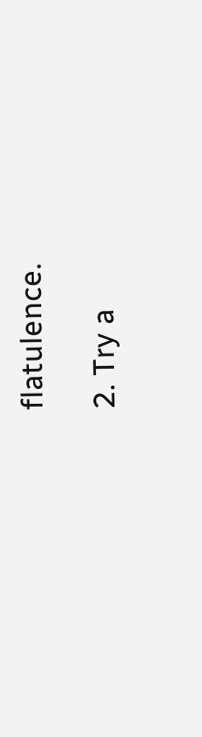flatulence.

2. Try a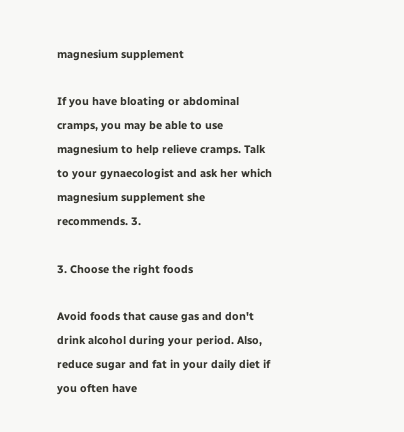magnesium supplement

If you have bloating or abdominal cramps, you may be able to use magnesium to help relieve cramps. Talk to your gynaecologist and ask her which magnesium supplement she recommends. 3.

3. Choose the right foods

Avoid foods that cause gas and don't drink alcohol during your period. Also, reduce sugar and fat in your daily diet if you often have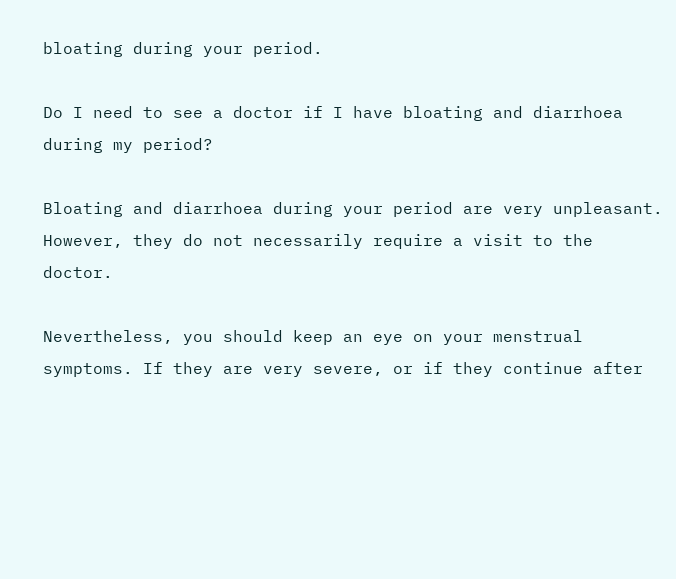bloating during your period.

Do I need to see a doctor if I have bloating and diarrhoea during my period?

Bloating and diarrhoea during your period are very unpleasant. However, they do not necessarily require a visit to the doctor.

Nevertheless, you should keep an eye on your menstrual symptoms. If they are very severe, or if they continue after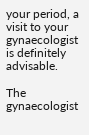your period, a visit to your gynaecologist is definitely advisable.

The gynaecologist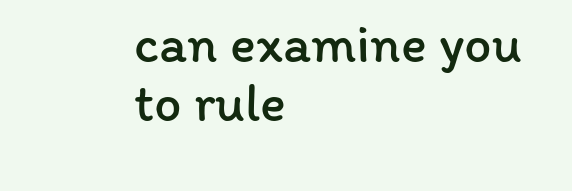can examine you to rule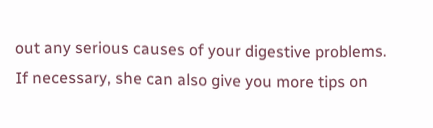out any serious causes of your digestive problems. If necessary, she can also give you more tips on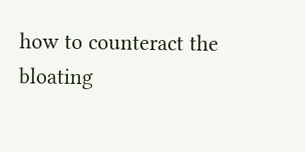how to counteract the bloating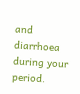and diarrhoea during your period.